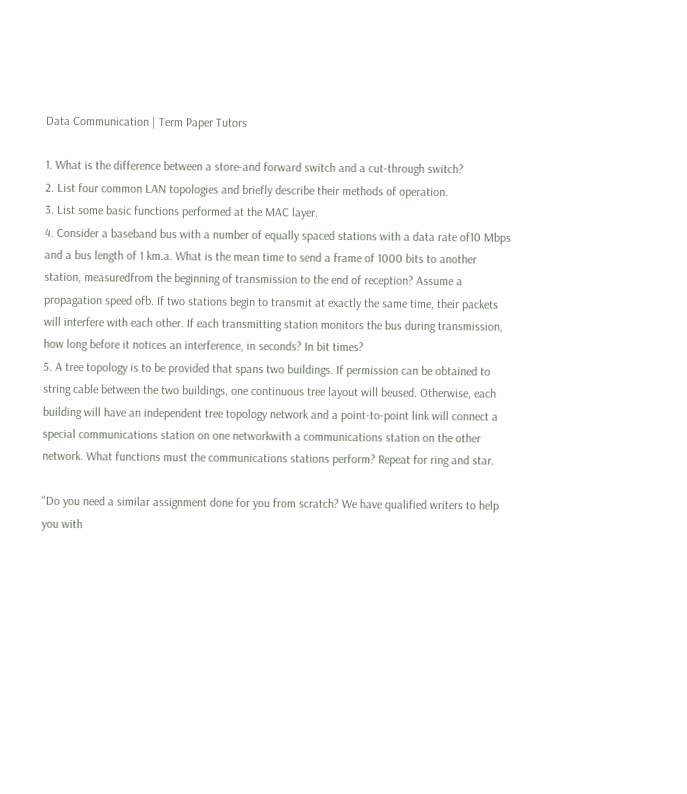Data Communication | Term Paper Tutors

1. What is the difference between a store-and forward switch and a cut-through switch?
2. List four common LAN topologies and briefly describe their methods of operation.
3. List some basic functions performed at the MAC layer.
4. Consider a baseband bus with a number of equally spaced stations with a data rate of10 Mbps and a bus length of 1 km.a. What is the mean time to send a frame of 1000 bits to another station, measuredfrom the beginning of transmission to the end of reception? Assume a propagation speed ofb. If two stations begin to transmit at exactly the same time, their packets will interfere with each other. If each transmitting station monitors the bus during transmission, how long before it notices an interference, in seconds? In bit times?
5. A tree topology is to be provided that spans two buildings. If permission can be obtained to string cable between the two buildings, one continuous tree layout will beused. Otherwise, each building will have an independent tree topology network and a point-to-point link will connect a special communications station on one networkwith a communications station on the other network. What functions must the communications stations perform? Repeat for ring and star.

"Do you need a similar assignment done for you from scratch? We have qualified writers to help you with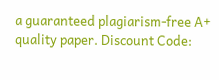a guaranteed plagiarism-free A+ quality paper. Discount Code: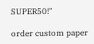SUPER50!"

order custom paper